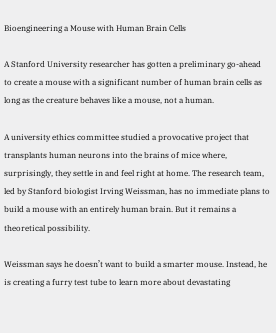Bioengineering a Mouse with Human Brain Cells

A Stanford University researcher has gotten a preliminary go-ahead to create a mouse with a significant number of human brain cells as long as the creature behaves like a mouse, not a human.

A university ethics committee studied a provocative project that transplants human neurons into the brains of mice where, surprisingly, they settle in and feel right at home. The research team, led by Stanford biologist Irving Weissman, has no immediate plans to build a mouse with an entirely human brain. But it remains a theoretical possibility.

Weissman says he doesn’t want to build a smarter mouse. Instead, he is creating a furry test tube to learn more about devastating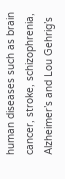human diseases such as brain cancer, stroke, schizophrenia, Alzheimer’s and Lou Gehrig’s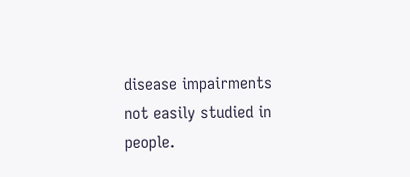disease impairments not easily studied in people.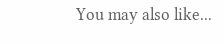You may also like...